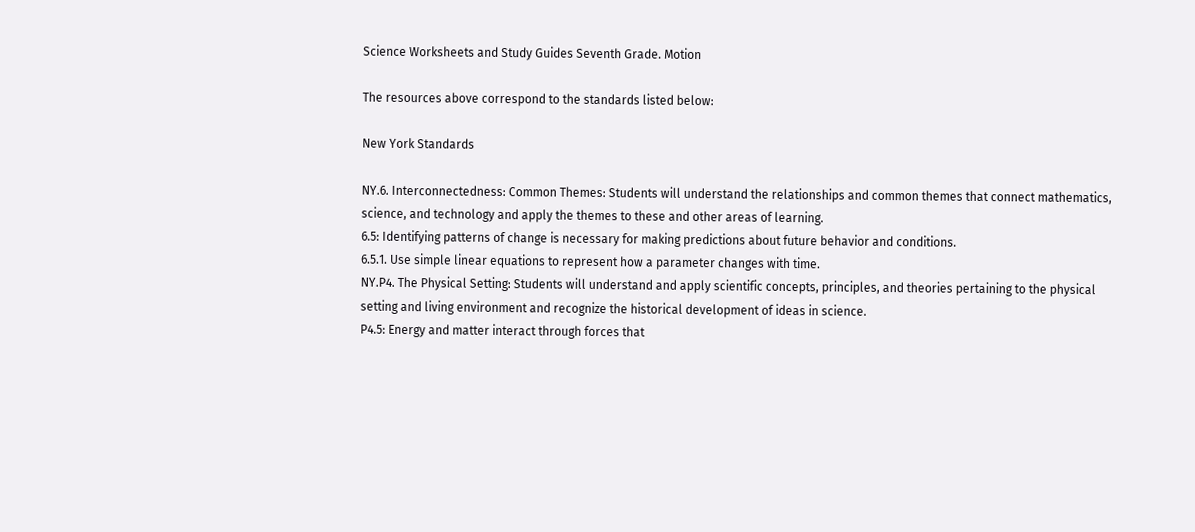Science Worksheets and Study Guides Seventh Grade. Motion

The resources above correspond to the standards listed below:

New York Standards

NY.6. Interconnectedness: Common Themes: Students will understand the relationships and common themes that connect mathematics, science, and technology and apply the themes to these and other areas of learning.
6.5: Identifying patterns of change is necessary for making predictions about future behavior and conditions.
6.5.1. Use simple linear equations to represent how a parameter changes with time.
NY.P4. The Physical Setting: Students will understand and apply scientific concepts, principles, and theories pertaining to the physical setting and living environment and recognize the historical development of ideas in science.
P4.5: Energy and matter interact through forces that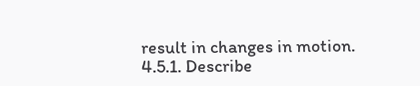result in changes in motion.
4.5.1. Describe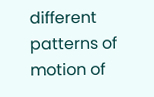different patterns of motion of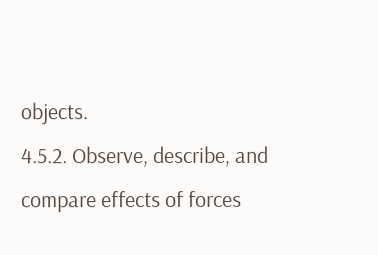objects.
4.5.2. Observe, describe, and compare effects of forces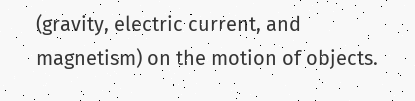(gravity, electric current, and magnetism) on the motion of objects.